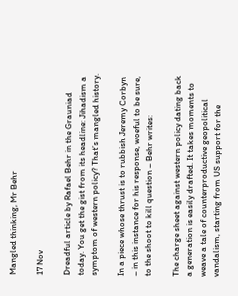Mangled thinking, Mr Behr

17 Nov

Dreadful article by Rafael Behr in the Grauniad today. You get the gist from its headline: Jihadism a symptom of western policy? That’s mangled history.

In a piece whose thrust is to rubbish Jeremy Corbyn – in this instance for his response, woeful to be sure, to the shoot to kill question – Behr writes:

The charge sheet against western policy dating back a generation is easily drafted. It takes moments to weave a tale of counterproductive geopolitical vandalism, starting from US support for the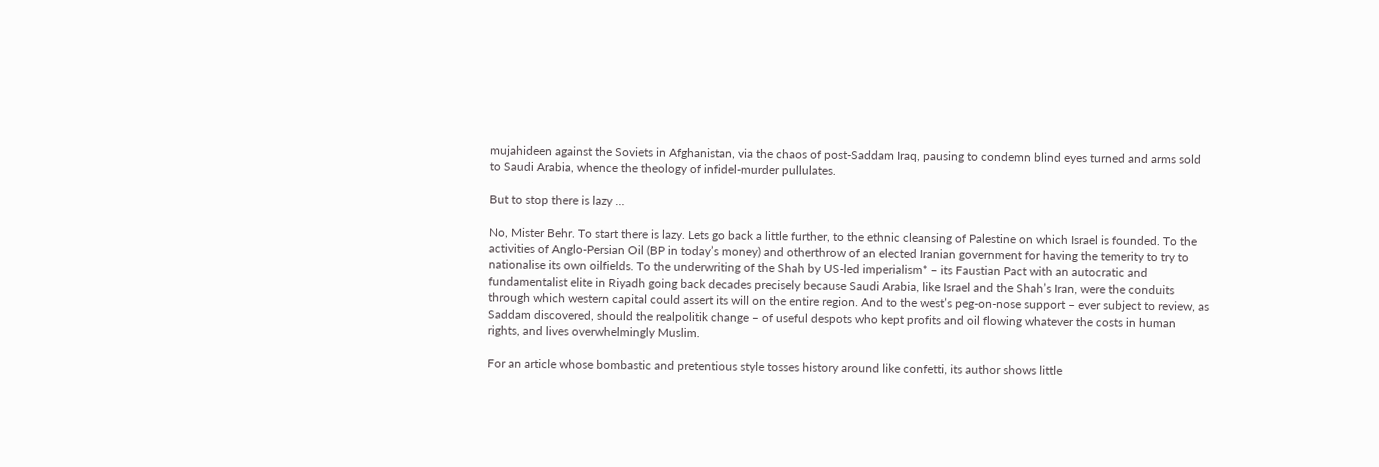mujahideen against the Soviets in Afghanistan, via the chaos of post-Saddam Iraq, pausing to condemn blind eyes turned and arms sold to Saudi Arabia, whence the theology of infidel-murder pullulates.

But to stop there is lazy …

No, Mister Behr. To start there is lazy. Lets go back a little further, to the ethnic cleansing of Palestine on which Israel is founded. To the activities of Anglo-Persian Oil (BP in today’s money) and otherthrow of an elected Iranian government for having the temerity to try to nationalise its own oilfields. To the underwriting of the Shah by US-led imperialism* – its Faustian Pact with an autocratic and fundamentalist elite in Riyadh going back decades precisely because Saudi Arabia, like Israel and the Shah’s Iran, were the conduits through which western capital could assert its will on the entire region. And to the west’s peg-on-nose support – ever subject to review, as Saddam discovered, should the realpolitik change – of useful despots who kept profits and oil flowing whatever the costs in human rights, and lives overwhelmingly Muslim.

For an article whose bombastic and pretentious style tosses history around like confetti, its author shows little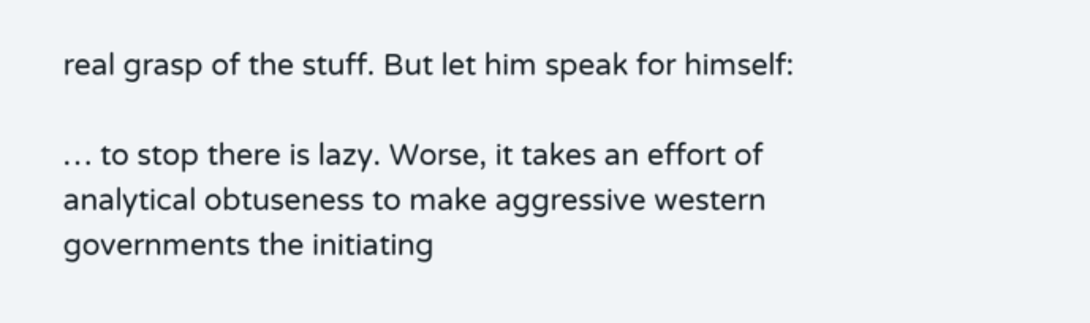real grasp of the stuff. But let him speak for himself:

… to stop there is lazy. Worse, it takes an effort of analytical obtuseness to make aggressive western governments the initiating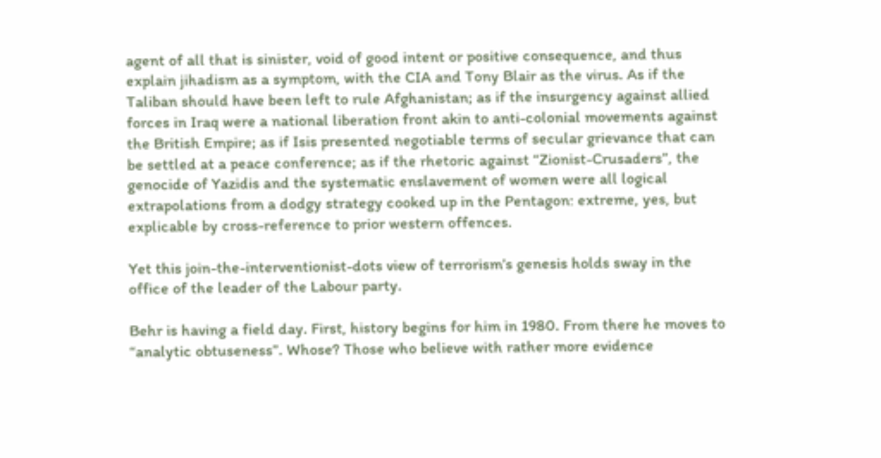agent of all that is sinister, void of good intent or positive consequence, and thus explain jihadism as a symptom, with the CIA and Tony Blair as the virus. As if the Taliban should have been left to rule Afghanistan; as if the insurgency against allied forces in Iraq were a national liberation front akin to anti-colonial movements against the British Empire; as if Isis presented negotiable terms of secular grievance that can be settled at a peace conference; as if the rhetoric against “Zionist-Crusaders”, the genocide of Yazidis and the systematic enslavement of women were all logical extrapolations from a dodgy strategy cooked up in the Pentagon: extreme, yes, but explicable by cross-reference to prior western offences.

Yet this join-the-interventionist-dots view of terrorism’s genesis holds sway in the office of the leader of the Labour party.

Behr is having a field day. First, history begins for him in 1980. From there he moves to “analytic obtuseness”. Whose? Those who believe with rather more evidence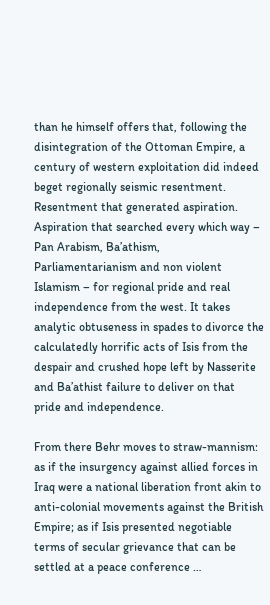than he himself offers that, following the disintegration of the Ottoman Empire, a century of western exploitation did indeed beget regionally seismic resentment. Resentment that generated aspiration. Aspiration that searched every which way – Pan Arabism, Ba’athism, Parliamentarianism and non violent Islamism – for regional pride and real independence from the west. It takes analytic obtuseness in spades to divorce the calculatedly horrific acts of Isis from the despair and crushed hope left by Nasserite and Ba’athist failure to deliver on that pride and independence.

From there Behr moves to straw-mannism: as if the insurgency against allied forces in Iraq were a national liberation front akin to anti-colonial movements against the British Empire; as if Isis presented negotiable terms of secular grievance that can be settled at a peace conference …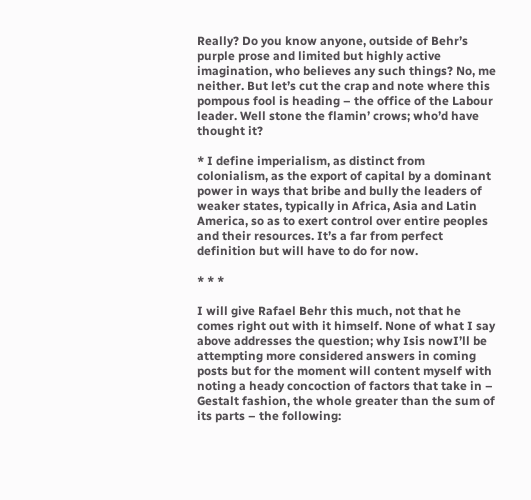Really? Do you know anyone, outside of Behr’s purple prose and limited but highly active imagination, who believes any such things? No, me neither. But let’s cut the crap and note where this pompous fool is heading – the office of the Labour leader. Well stone the flamin’ crows; who’d have thought it?

* I define imperialism, as distinct from colonialism, as the export of capital by a dominant power in ways that bribe and bully the leaders of weaker states, typically in Africa, Asia and Latin America, so as to exert control over entire peoples and their resources. It’s a far from perfect definition but will have to do for now.

* * *

I will give Rafael Behr this much, not that he comes right out with it himself. None of what I say above addresses the question; why Isis nowI’ll be attempting more considered answers in coming posts but for the moment will content myself with noting a heady concoction of factors that take in – Gestalt fashion, the whole greater than the sum of its parts – the following: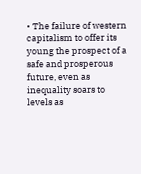• The failure of western capitalism to offer its young the prospect of a safe and prosperous future, even as inequality soars to levels as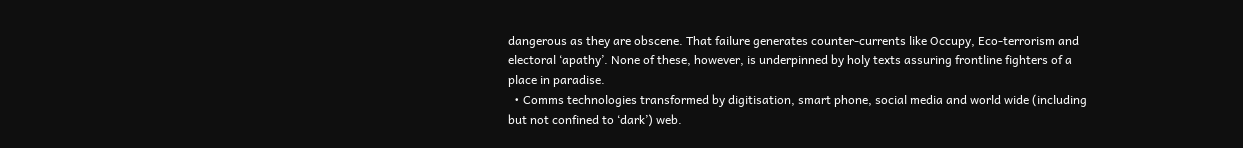dangerous as they are obscene. That failure generates counter-currents like Occupy, Eco-terrorism and electoral ‘apathy’. None of these, however, is underpinned by holy texts assuring frontline fighters of a place in paradise.
  • Comms technologies transformed by digitisation, smart phone, social media and world wide (including but not confined to ‘dark’) web.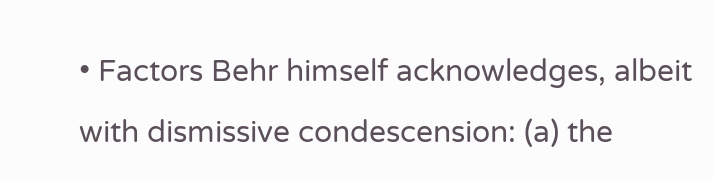• Factors Behr himself acknowledges, albeit with dismissive condescension: (a) the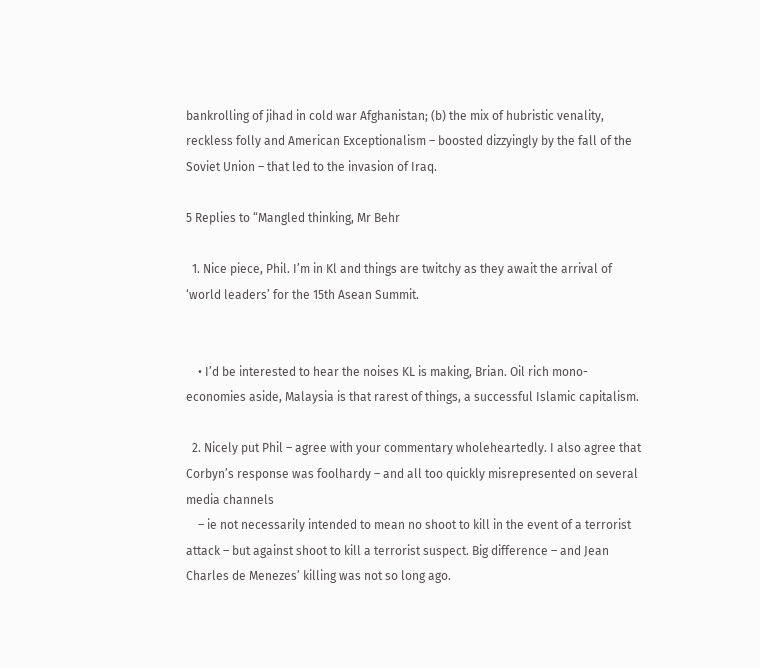bankrolling of jihad in cold war Afghanistan; (b) the mix of hubristic venality, reckless folly and American Exceptionalism – boosted dizzyingly by the fall of the Soviet Union – that led to the invasion of Iraq.

5 Replies to “Mangled thinking, Mr Behr

  1. Nice piece, Phil. I’m in Kl and things are twitchy as they await the arrival of ‘world leaders’ for the 15th Asean Summit.


    • I’d be interested to hear the noises KL is making, Brian. Oil rich mono-economies aside, Malaysia is that rarest of things, a successful Islamic capitalism.

  2. Nicely put Phil – agree with your commentary wholeheartedly. I also agree that Corbyn’s response was foolhardy – and all too quickly misrepresented on several media channels
    – ie not necessarily intended to mean no shoot to kill in the event of a terrorist attack – but against shoot to kill a terrorist suspect. Big difference – and Jean Charles de Menezes’ killing was not so long ago.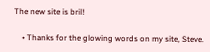The new site is bril!

    • Thanks for the glowing words on my site, Steve.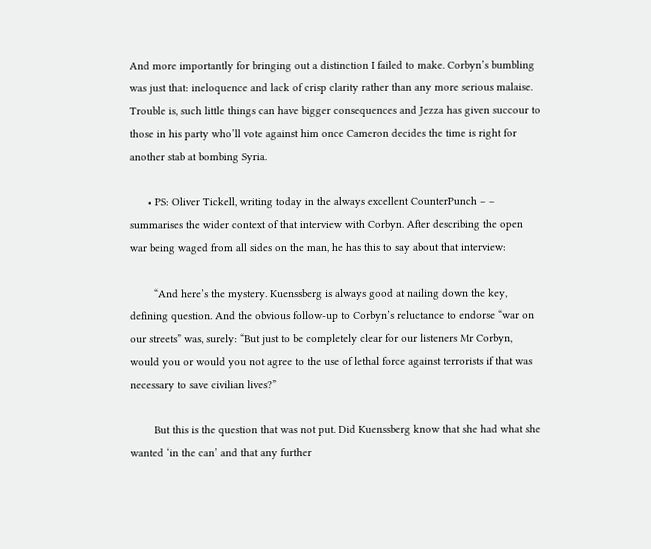And more importantly for bringing out a distinction I failed to make. Corbyn’s bumbling was just that: ineloquence and lack of crisp clarity rather than any more serious malaise. Trouble is, such little things can have bigger consequences and Jezza has given succour to those in his party who’ll vote against him once Cameron decides the time is right for another stab at bombing Syria.

      • PS: Oliver Tickell, writing today in the always excellent CounterPunch – – summarises the wider context of that interview with Corbyn. After describing the open war being waged from all sides on the man, he has this to say about that interview:

        “And here’s the mystery. Kuenssberg is always good at nailing down the key, defining question. And the obvious follow-up to Corbyn’s reluctance to endorse “war on our streets” was, surely: “But just to be completely clear for our listeners Mr Corbyn, would you or would you not agree to the use of lethal force against terrorists if that was necessary to save civilian lives?”

        But this is the question that was not put. Did Kuenssberg know that she had what she wanted ‘in the can’ and that any further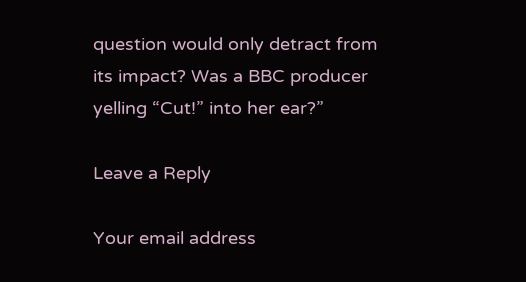question would only detract from its impact? Was a BBC producer yelling “Cut!” into her ear?”

Leave a Reply

Your email address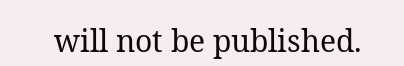will not be published.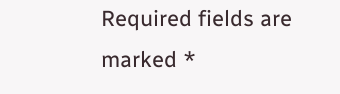Required fields are marked *